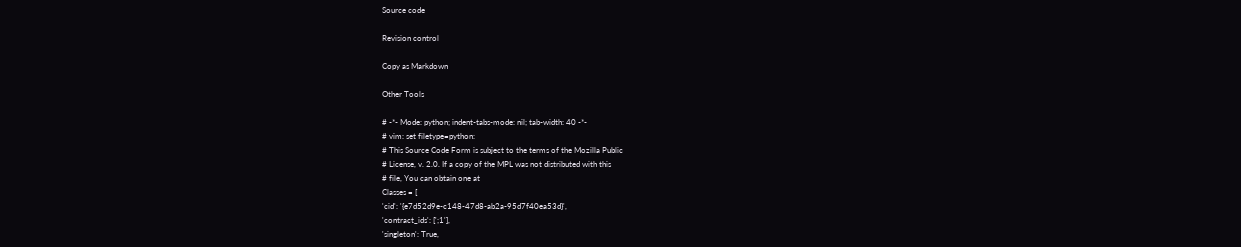Source code

Revision control

Copy as Markdown

Other Tools

# -*- Mode: python; indent-tabs-mode: nil; tab-width: 40 -*-
# vim: set filetype=python:
# This Source Code Form is subject to the terms of the Mozilla Public
# License, v. 2.0. If a copy of the MPL was not distributed with this
# file, You can obtain one at
Classes = [
'cid': '{e7d52d9e-c148-47d8-ab2a-95d7f40ea53d}',
'contract_ids': [';1'],
'singleton': True,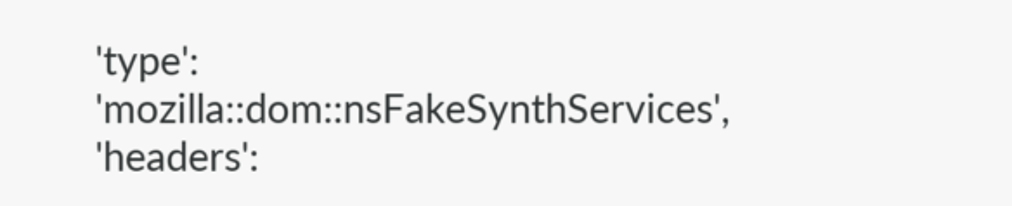'type': 'mozilla::dom::nsFakeSynthServices',
'headers':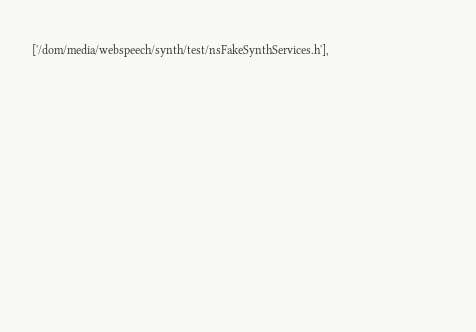['/dom/media/webspeech/synth/test/nsFakeSynthServices.h'],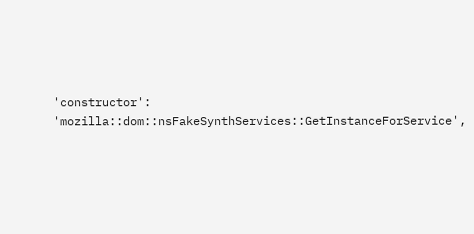'constructor': 'mozilla::dom::nsFakeSynthServices::GetInstanceForService',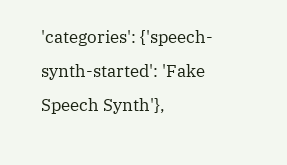'categories': {'speech-synth-started': 'Fake Speech Synth'},